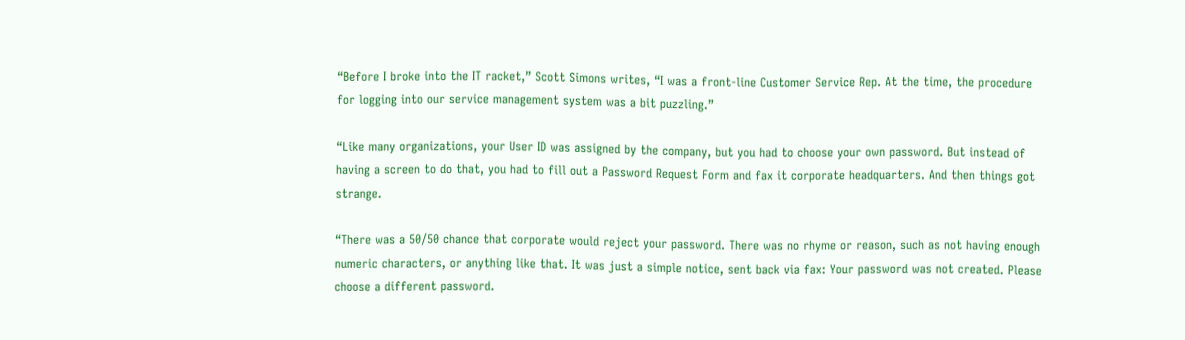“Before I broke into the IT racket,” Scott Simons writes, “I was a front-line Customer Service Rep. At the time, the procedure for logging into our service management system was a bit puzzling.”

“Like many organizations, your User ID was assigned by the company, but you had to choose your own password. But instead of having a screen to do that, you had to fill out a Password Request Form and fax it corporate headquarters. And then things got strange.

“There was a 50/50 chance that corporate would reject your password. There was no rhyme or reason, such as not having enough numeric characters, or anything like that. It was just a simple notice, sent back via fax: Your password was not created. Please choose a different password.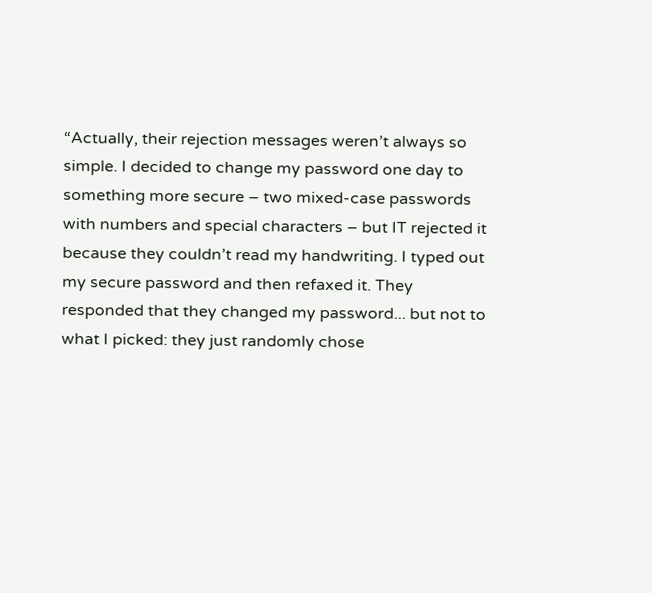“Actually, their rejection messages weren’t always so simple. I decided to change my password one day to something more secure – two mixed-case passwords with numbers and special characters – but IT rejected it because they couldn’t read my handwriting. I typed out my secure password and then refaxed it. They responded that they changed my password... but not to what I picked: they just randomly chose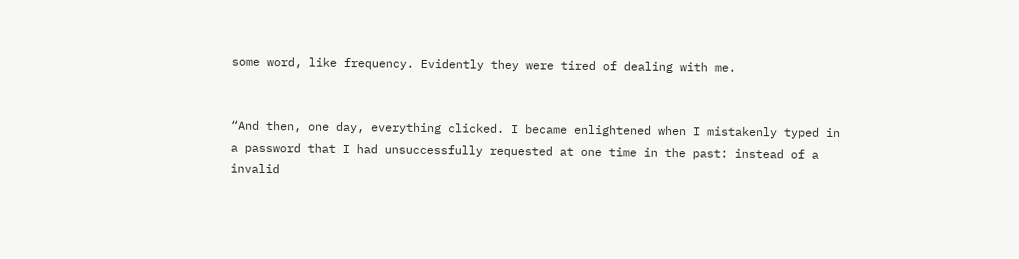some word, like frequency. Evidently they were tired of dealing with me.


“And then, one day, everything clicked. I became enlightened when I mistakenly typed in a password that I had unsuccessfully requested at one time in the past: instead of a invalid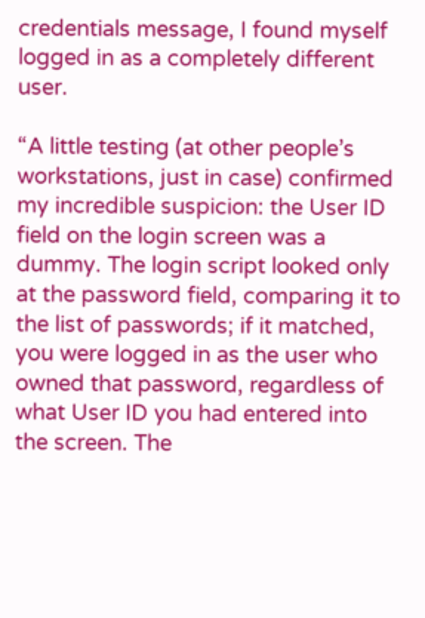credentials message, I found myself logged in as a completely different user.

“A little testing (at other people’s workstations, just in case) confirmed my incredible suspicion: the User ID field on the login screen was a dummy. The login script looked only at the password field, comparing it to the list of passwords; if it matched, you were logged in as the user who owned that password, regardless of what User ID you had entered into the screen. The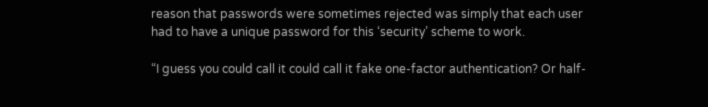reason that passwords were sometimes rejected was simply that each user had to have a unique password for this ‘security’ scheme to work.

“I guess you could call it could call it fake one-factor authentication? Or half-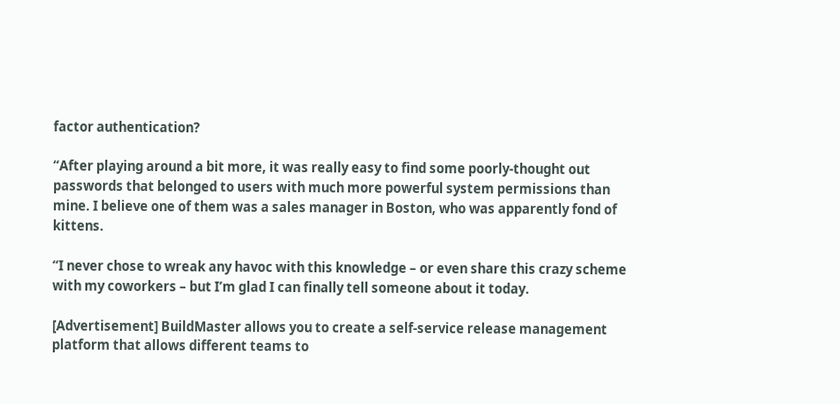factor authentication?

“After playing around a bit more, it was really easy to find some poorly-thought out passwords that belonged to users with much more powerful system permissions than mine. I believe one of them was a sales manager in Boston, who was apparently fond of kittens.

“I never chose to wreak any havoc with this knowledge – or even share this crazy scheme with my coworkers – but I’m glad I can finally tell someone about it today.

[Advertisement] BuildMaster allows you to create a self-service release management platform that allows different teams to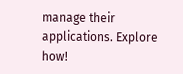manage their applications. Explore how!